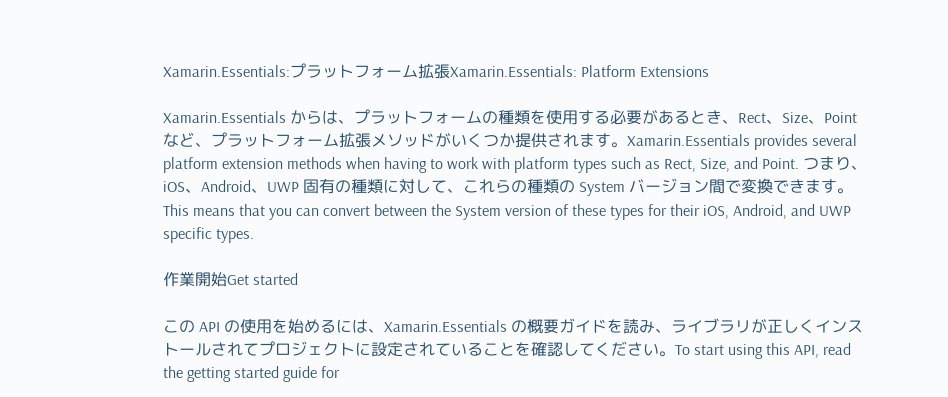Xamarin.Essentials:プラットフォーム拡張Xamarin.Essentials: Platform Extensions

Xamarin.Essentials からは、プラットフォームの種類を使用する必要があるとき、Rect、Size、Point など、プラットフォーム拡張メソッドがいくつか提供されます。Xamarin.Essentials provides several platform extension methods when having to work with platform types such as Rect, Size, and Point. つまり、iOS、Android、UWP 固有の種類に対して、これらの種類の System バージョン間で変換できます。This means that you can convert between the System version of these types for their iOS, Android, and UWP specific types.

作業開始Get started

この API の使用を始めるには、Xamarin.Essentials の概要ガイドを読み、ライブラリが正しくインストールされてプロジェクトに設定されていることを確認してください。To start using this API, read the getting started guide for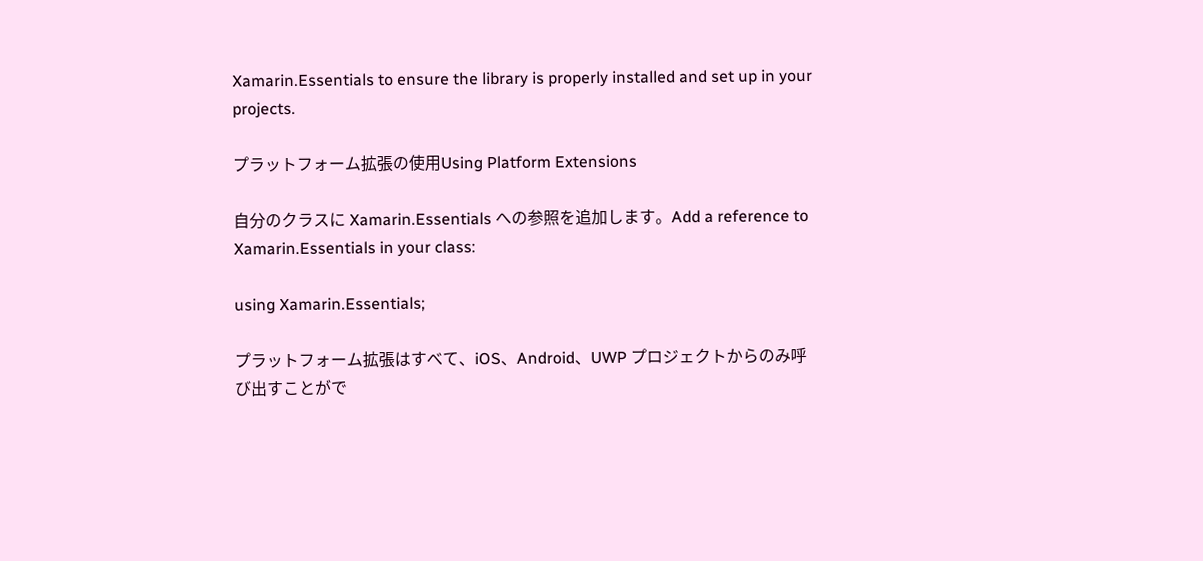Xamarin.Essentials to ensure the library is properly installed and set up in your projects.

プラットフォーム拡張の使用Using Platform Extensions

自分のクラスに Xamarin.Essentials への参照を追加します。Add a reference to Xamarin.Essentials in your class:

using Xamarin.Essentials;

プラットフォーム拡張はすべて、iOS、Android、UWP プロジェクトからのみ呼び出すことがで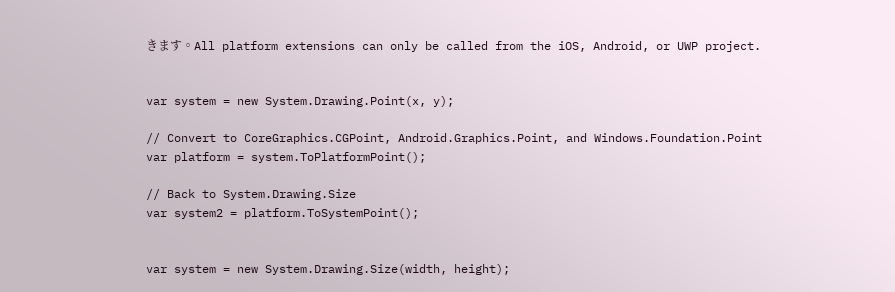きます。All platform extensions can only be called from the iOS, Android, or UWP project.


var system = new System.Drawing.Point(x, y);

// Convert to CoreGraphics.CGPoint, Android.Graphics.Point, and Windows.Foundation.Point
var platform = system.ToPlatformPoint();

// Back to System.Drawing.Size
var system2 = platform.ToSystemPoint();


var system = new System.Drawing.Size(width, height);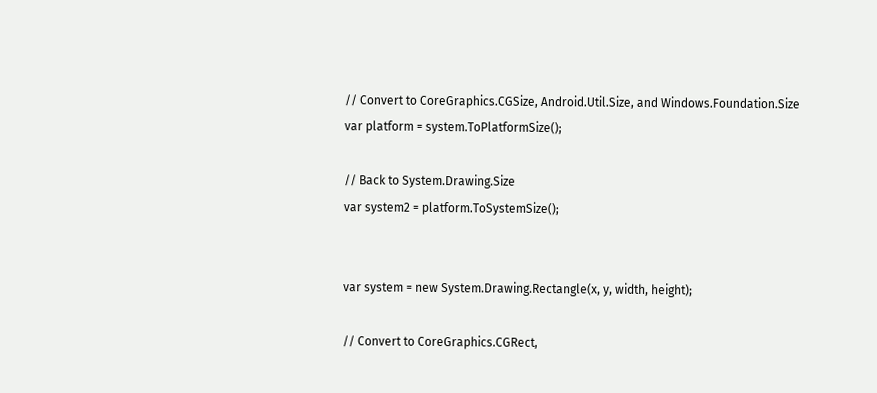// Convert to CoreGraphics.CGSize, Android.Util.Size, and Windows.Foundation.Size
var platform = system.ToPlatformSize();

// Back to System.Drawing.Size
var system2 = platform.ToSystemSize();


var system = new System.Drawing.Rectangle(x, y, width, height);

// Convert to CoreGraphics.CGRect,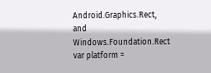Android.Graphics.Rect, and Windows.Foundation.Rect
var platform =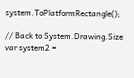system.ToPlatformRectangle();

// Back to System.Drawing.Size
var system2 =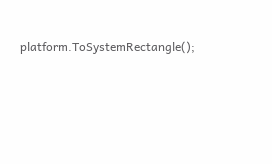platform.ToSystemRectangle();